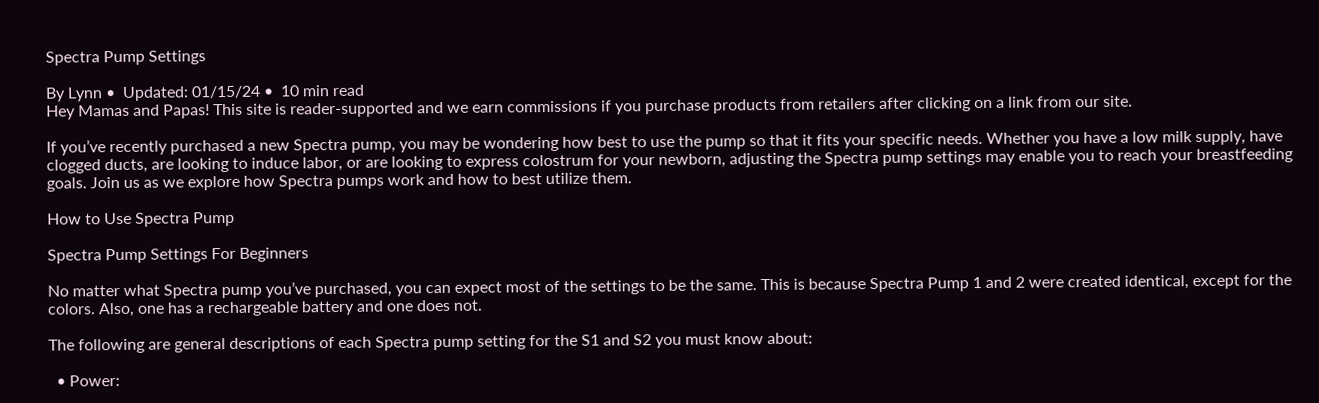Spectra Pump Settings

By Lynn •  Updated: 01/15/24 •  10 min read
Hey Mamas and Papas! This site is reader-supported and we earn commissions if you purchase products from retailers after clicking on a link from our site.

If you’ve recently purchased a new Spectra pump, you may be wondering how best to use the pump so that it fits your specific needs. Whether you have a low milk supply, have clogged ducts, are looking to induce labor, or are looking to express colostrum for your newborn, adjusting the Spectra pump settings may enable you to reach your breastfeeding goals. Join us as we explore how Spectra pumps work and how to best utilize them.

How to Use Spectra Pump

Spectra Pump Settings For Beginners

No matter what Spectra pump you’ve purchased, you can expect most of the settings to be the same. This is because Spectra Pump 1 and 2 were created identical, except for the colors. Also, one has a rechargeable battery and one does not.

The following are general descriptions of each Spectra pump setting for the S1 and S2 you must know about:

  • Power: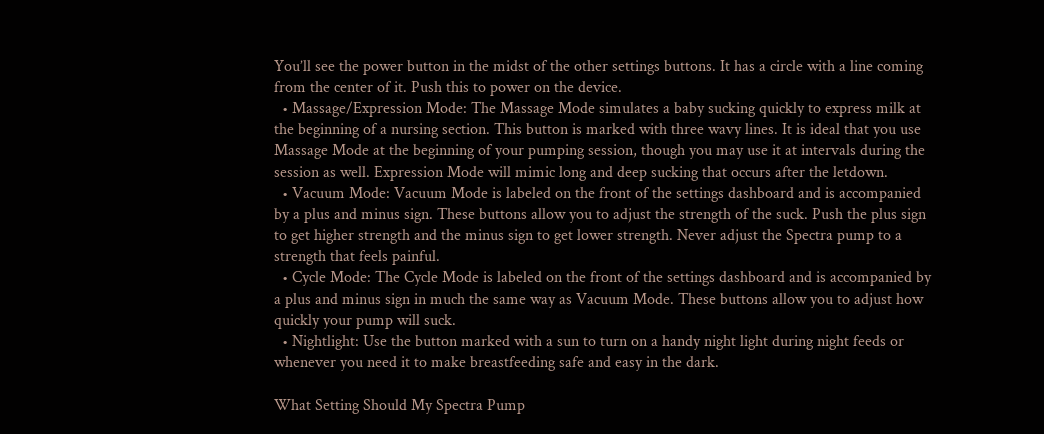You’ll see the power button in the midst of the other settings buttons. It has a circle with a line coming from the center of it. Push this to power on the device.
  • Massage/Expression Mode: The Massage Mode simulates a baby sucking quickly to express milk at the beginning of a nursing section. This button is marked with three wavy lines. It is ideal that you use Massage Mode at the beginning of your pumping session, though you may use it at intervals during the session as well. Expression Mode will mimic long and deep sucking that occurs after the letdown.
  • Vacuum Mode: Vacuum Mode is labeled on the front of the settings dashboard and is accompanied by a plus and minus sign. These buttons allow you to adjust the strength of the suck. Push the plus sign to get higher strength and the minus sign to get lower strength. Never adjust the Spectra pump to a strength that feels painful.
  • Cycle Mode: The Cycle Mode is labeled on the front of the settings dashboard and is accompanied by a plus and minus sign in much the same way as Vacuum Mode. These buttons allow you to adjust how quickly your pump will suck.
  • Nightlight: Use the button marked with a sun to turn on a handy night light during night feeds or whenever you need it to make breastfeeding safe and easy in the dark.

What Setting Should My Spectra Pump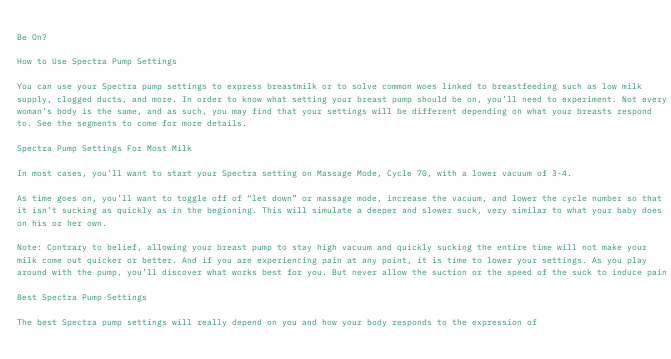Be On?

How to Use Spectra Pump Settings

You can use your Spectra pump settings to express breastmilk or to solve common woes linked to breastfeeding such as low milk supply, clogged ducts, and more. In order to know what setting your breast pump should be on, you’ll need to experiment. Not every woman’s body is the same, and as such, you may find that your settings will be different depending on what your breasts respond to. See the segments to come for more details.

Spectra Pump Settings For Most Milk

In most cases, you’ll want to start your Spectra setting on Massage Mode, Cycle 70, with a lower vacuum of 3-4.

As time goes on, you’ll want to toggle off of “let down” or massage mode, increase the vacuum, and lower the cycle number so that it isn’t sucking as quickly as in the beginning. This will simulate a deeper and slower suck, very similar to what your baby does on his or her own.

Note: Contrary to belief, allowing your breast pump to stay high vacuum and quickly sucking the entire time will not make your milk come out quicker or better. And if you are experiencing pain at any point, it is time to lower your settings. As you play around with the pump, you’ll discover what works best for you. But never allow the suction or the speed of the suck to induce pain

Best Spectra Pump Settings

The best Spectra pump settings will really depend on you and how your body responds to the expression of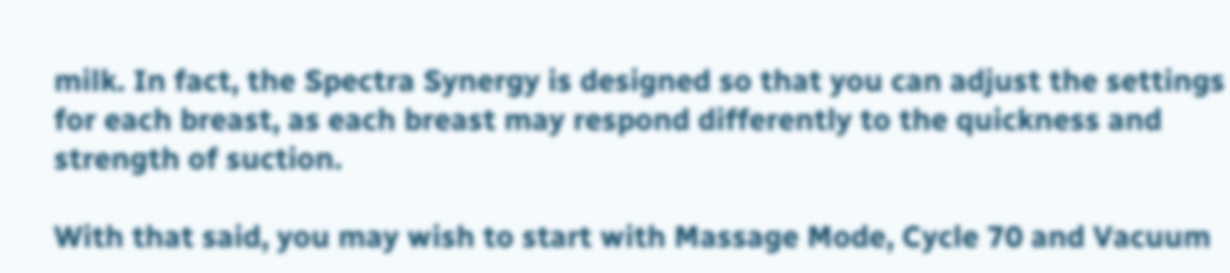milk. In fact, the Spectra Synergy is designed so that you can adjust the settings for each breast, as each breast may respond differently to the quickness and strength of suction.

With that said, you may wish to start with Massage Mode, Cycle 70 and Vacuum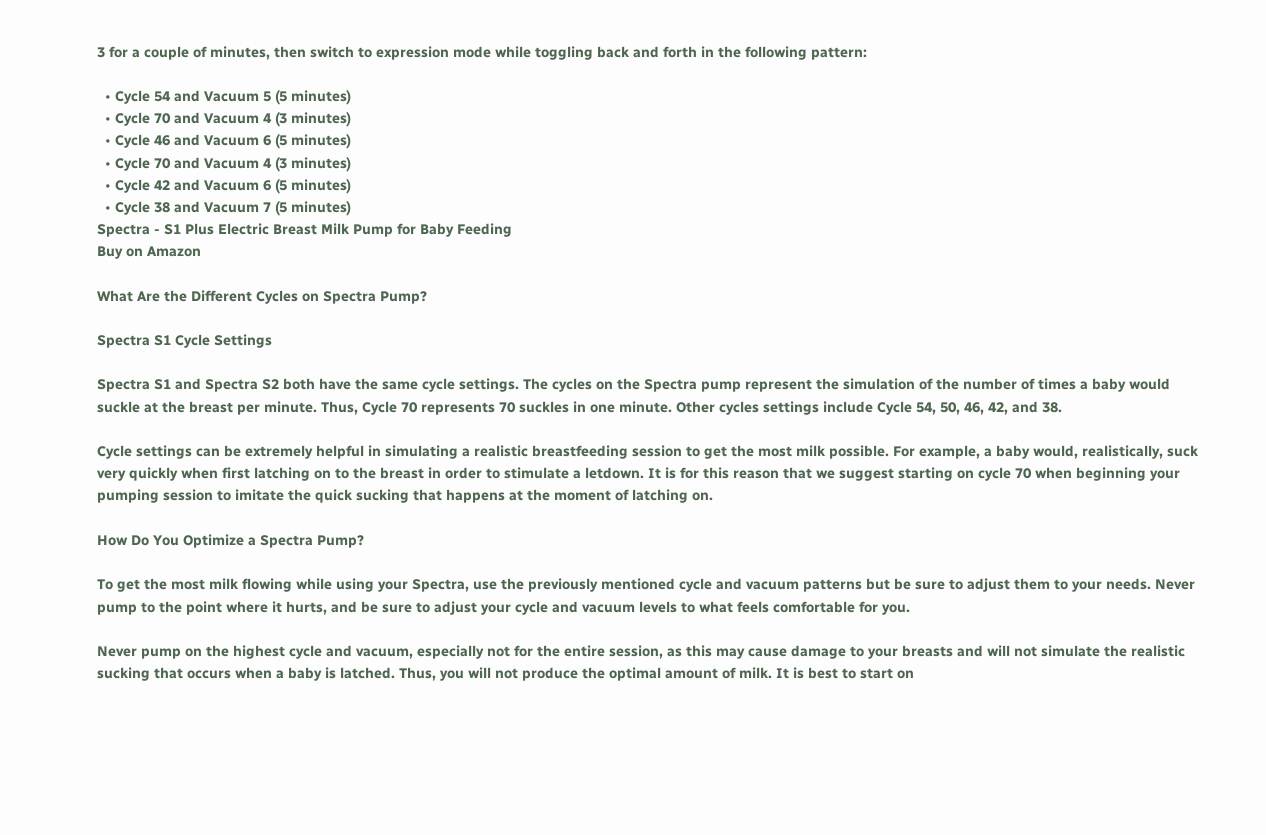3 for a couple of minutes, then switch to expression mode while toggling back and forth in the following pattern:

  • Cycle 54 and Vacuum 5 (5 minutes)
  • Cycle 70 and Vacuum 4 (3 minutes)
  • Cycle 46 and Vacuum 6 (5 minutes)
  • Cycle 70 and Vacuum 4 (3 minutes)
  • Cycle 42 and Vacuum 6 (5 minutes)
  • Cycle 38 and Vacuum 7 (5 minutes)
Spectra - S1 Plus Electric Breast Milk Pump for Baby Feeding
Buy on Amazon

What Are the Different Cycles on Spectra Pump?

Spectra S1 Cycle Settings

Spectra S1 and Spectra S2 both have the same cycle settings. The cycles on the Spectra pump represent the simulation of the number of times a baby would suckle at the breast per minute. Thus, Cycle 70 represents 70 suckles in one minute. Other cycles settings include Cycle 54, 50, 46, 42, and 38.

Cycle settings can be extremely helpful in simulating a realistic breastfeeding session to get the most milk possible. For example, a baby would, realistically, suck very quickly when first latching on to the breast in order to stimulate a letdown. It is for this reason that we suggest starting on cycle 70 when beginning your pumping session to imitate the quick sucking that happens at the moment of latching on.

How Do You Optimize a Spectra Pump?

To get the most milk flowing while using your Spectra, use the previously mentioned cycle and vacuum patterns but be sure to adjust them to your needs. Never pump to the point where it hurts, and be sure to adjust your cycle and vacuum levels to what feels comfortable for you.

Never pump on the highest cycle and vacuum, especially not for the entire session, as this may cause damage to your breasts and will not simulate the realistic sucking that occurs when a baby is latched. Thus, you will not produce the optimal amount of milk. It is best to start on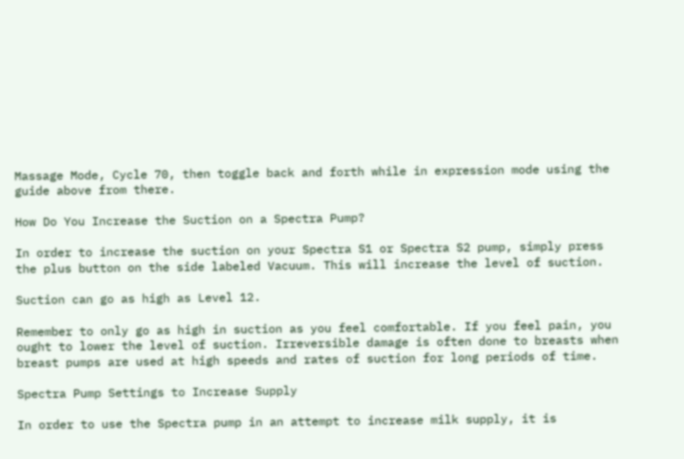Massage Mode, Cycle 70, then toggle back and forth while in expression mode using the guide above from there.

How Do You Increase the Suction on a Spectra Pump?

In order to increase the suction on your Spectra S1 or Spectra S2 pump, simply press the plus button on the side labeled Vacuum. This will increase the level of suction.

Suction can go as high as Level 12.

Remember to only go as high in suction as you feel comfortable. If you feel pain, you ought to lower the level of suction. Irreversible damage is often done to breasts when breast pumps are used at high speeds and rates of suction for long periods of time.

Spectra Pump Settings to Increase Supply

In order to use the Spectra pump in an attempt to increase milk supply, it is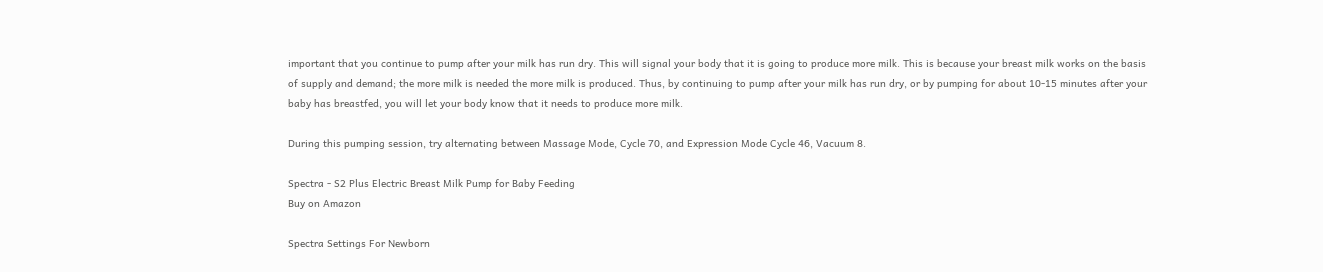important that you continue to pump after your milk has run dry. This will signal your body that it is going to produce more milk. This is because your breast milk works on the basis of supply and demand; the more milk is needed the more milk is produced. Thus, by continuing to pump after your milk has run dry, or by pumping for about 10-15 minutes after your baby has breastfed, you will let your body know that it needs to produce more milk.

During this pumping session, try alternating between Massage Mode, Cycle 70, and Expression Mode Cycle 46, Vacuum 8.

Spectra - S2 Plus Electric Breast Milk Pump for Baby Feeding
Buy on Amazon

Spectra Settings For Newborn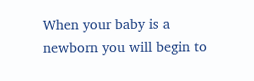When your baby is a newborn you will begin to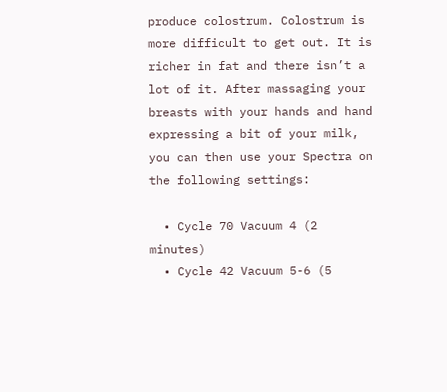produce colostrum. Colostrum is more difficult to get out. It is richer in fat and there isn’t a lot of it. After massaging your breasts with your hands and hand expressing a bit of your milk, you can then use your Spectra on the following settings:

  • Cycle 70 Vacuum 4 (2 minutes)
  • Cycle 42 Vacuum 5-6 (5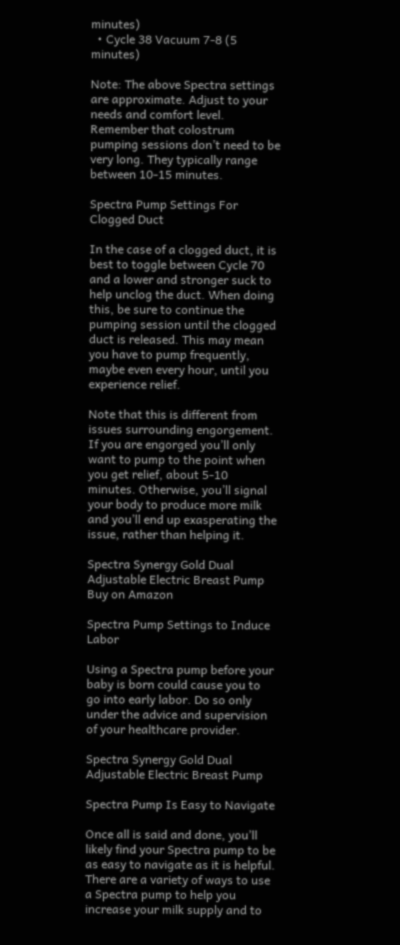minutes)
  • Cycle 38 Vacuum 7-8 (5 minutes)

Note: The above Spectra settings are approximate. Adjust to your needs and comfort level. Remember that colostrum pumping sessions don’t need to be very long. They typically range between 10-15 minutes.

Spectra Pump Settings For Clogged Duct

In the case of a clogged duct, it is best to toggle between Cycle 70 and a lower and stronger suck to help unclog the duct. When doing this, be sure to continue the pumping session until the clogged duct is released. This may mean you have to pump frequently, maybe even every hour, until you experience relief.

Note that this is different from issues surrounding engorgement. If you are engorged you’ll only want to pump to the point when you get relief, about 5-10 minutes. Otherwise, you’ll signal your body to produce more milk and you’ll end up exasperating the issue, rather than helping it.

Spectra Synergy Gold Dual Adjustable Electric Breast Pump
Buy on Amazon

Spectra Pump Settings to Induce Labor

Using a Spectra pump before your baby is born could cause you to go into early labor. Do so only under the advice and supervision of your healthcare provider.

Spectra Synergy Gold Dual Adjustable Electric Breast Pump

Spectra Pump Is Easy to Navigate

Once all is said and done, you’ll likely find your Spectra pump to be as easy to navigate as it is helpful. There are a variety of ways to use a Spectra pump to help you increase your milk supply and to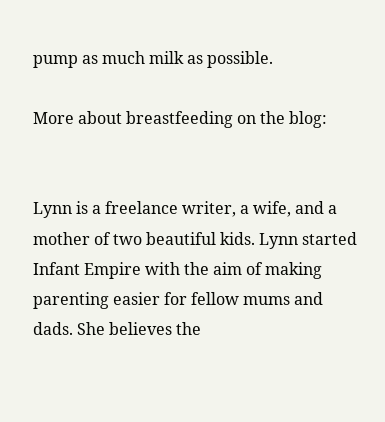pump as much milk as possible.

More about breastfeeding on the blog:


Lynn is a freelance writer, a wife, and a mother of two beautiful kids. Lynn started Infant Empire with the aim of making parenting easier for fellow mums and dads. She believes the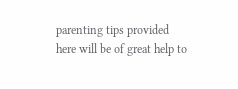parenting tips provided here will be of great help to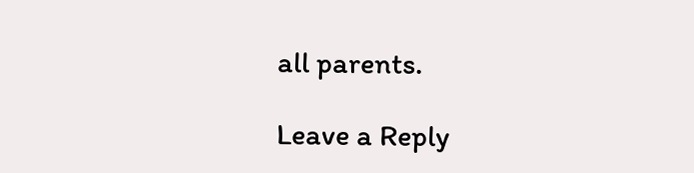all parents.

Leave a Reply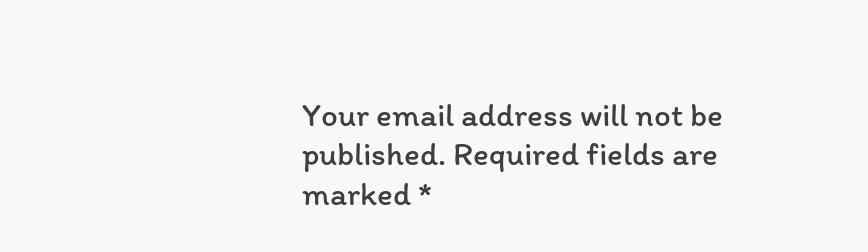Your email address will not be published. Required fields are marked *